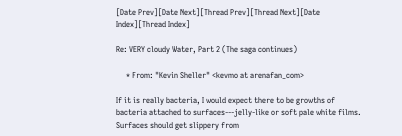[Date Prev][Date Next][Thread Prev][Thread Next][Date Index][Thread Index]

Re: VERY cloudy Water, Part 2 (The saga continues)

     * From: "Kevin Sheller" <kevmo at arenafan_com>

If it is really bacteria, I would expect there to be growths of
bacteria attached to surfaces---jelly-like or soft pale white films.
Surfaces should get slippery from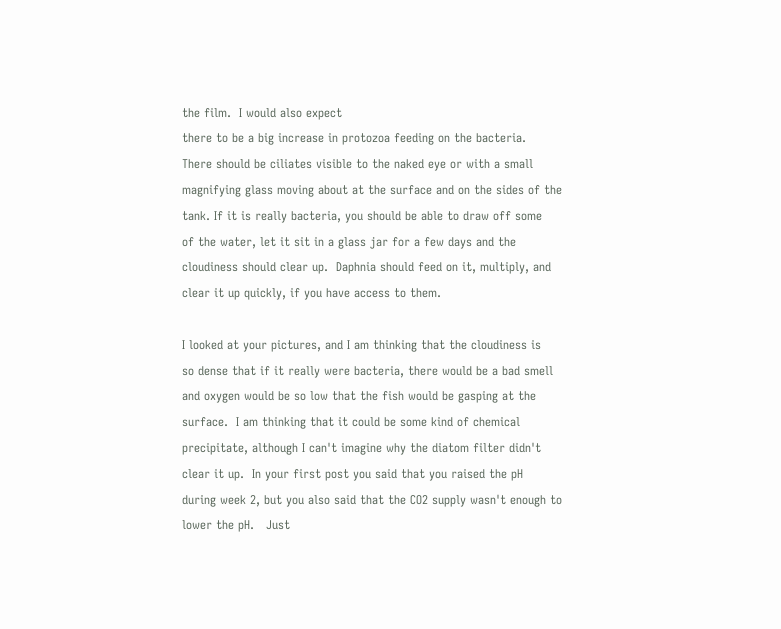the film.  I would also expect
there to be a big increase in protozoa feeding on the bacteria.
There should be ciliates visible to the naked eye or with a small
magnifying glass moving about at the surface and on the sides of the
tank. If it is really bacteria, you should be able to draw off some
of the water, let it sit in a glass jar for a few days and the
cloudiness should clear up.  Daphnia should feed on it, multiply, and
clear it up quickly, if you have access to them.

I looked at your pictures, and I am thinking that the cloudiness is
so dense that if it really were bacteria, there would be a bad smell
and oxygen would be so low that the fish would be gasping at the
surface.  I am thinking that it could be some kind of chemical
precipitate, although I can't imagine why the diatom filter didn't
clear it up.  In your first post you said that you raised the pH
during week 2, but you also said that the CO2 supply wasn't enough to
lower the pH.   Just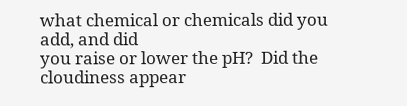what chemical or chemicals did you add, and did
you raise or lower the pH?  Did the cloudiness appear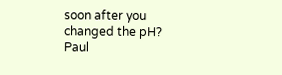soon after you
changed the pH?
Paul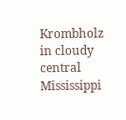Krombholz in cloudy central Mississippi